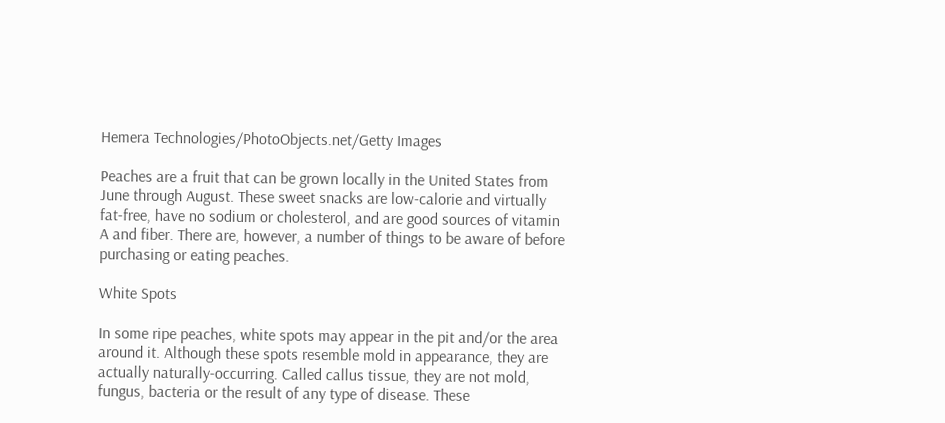Hemera Technologies/PhotoObjects.net/Getty Images

Peaches are a fruit that can be grown locally in the United States from June through August. These sweet snacks are low-calorie and virtually fat-free, have no sodium or cholesterol, and are good sources of vitamin A and fiber. There are, however, a number of things to be aware of before purchasing or eating peaches.

White Spots

In some ripe peaches, white spots may appear in the pit and/or the area around it. Although these spots resemble mold in appearance, they are actually naturally-occurring. Called callus tissue, they are not mold, fungus, bacteria or the result of any type of disease. These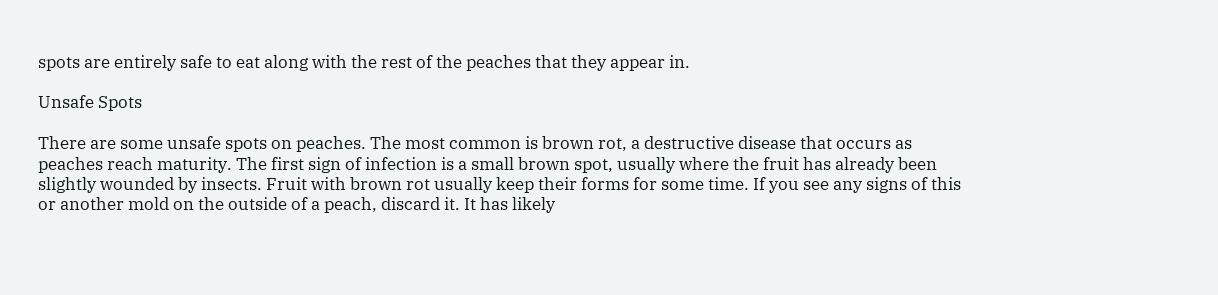spots are entirely safe to eat along with the rest of the peaches that they appear in.

Unsafe Spots

There are some unsafe spots on peaches. The most common is brown rot, a destructive disease that occurs as peaches reach maturity. The first sign of infection is a small brown spot, usually where the fruit has already been slightly wounded by insects. Fruit with brown rot usually keep their forms for some time. If you see any signs of this or another mold on the outside of a peach, discard it. It has likely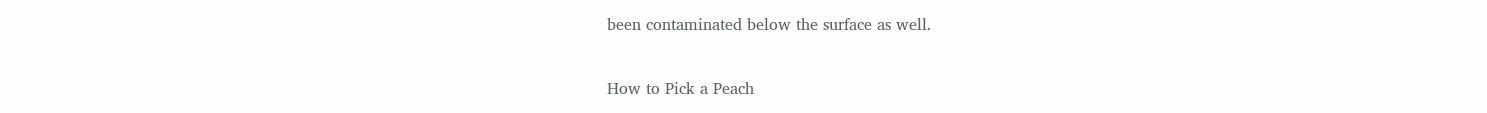been contaminated below the surface as well.

How to Pick a Peach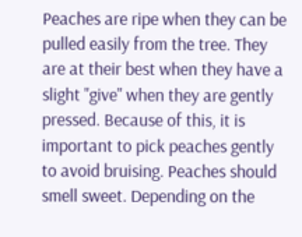Peaches are ripe when they can be pulled easily from the tree. They are at their best when they have a slight "give" when they are gently pressed. Because of this, it is important to pick peaches gently to avoid bruising. Peaches should smell sweet. Depending on the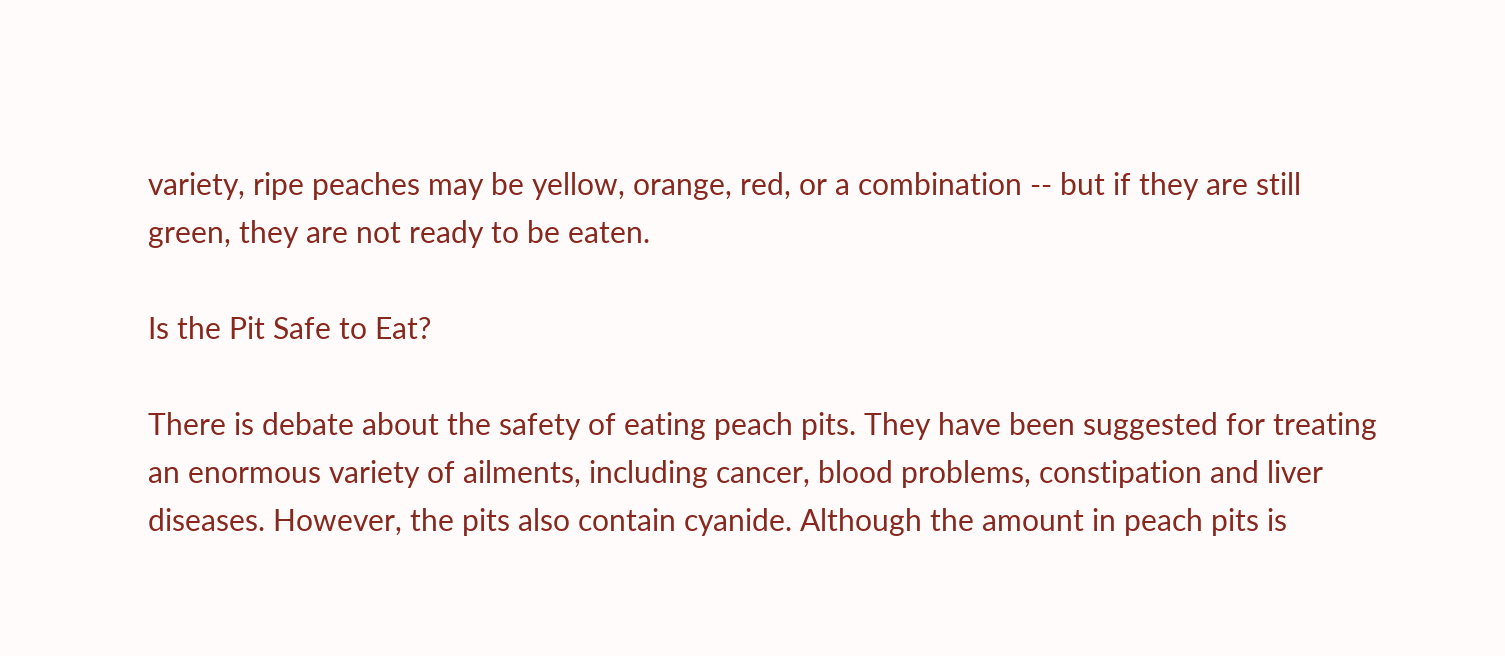variety, ripe peaches may be yellow, orange, red, or a combination -- but if they are still green, they are not ready to be eaten.

Is the Pit Safe to Eat?

There is debate about the safety of eating peach pits. They have been suggested for treating an enormous variety of ailments, including cancer, blood problems, constipation and liver diseases. However, the pits also contain cyanide. Although the amount in peach pits is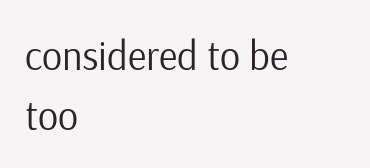considered to be too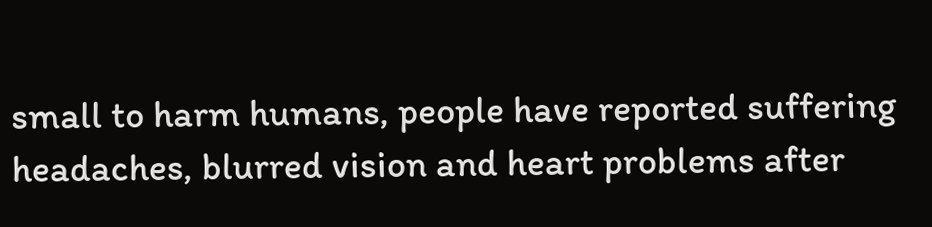small to harm humans, people have reported suffering headaches, blurred vision and heart problems after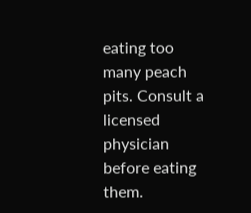eating too many peach pits. Consult a licensed physician before eating them.